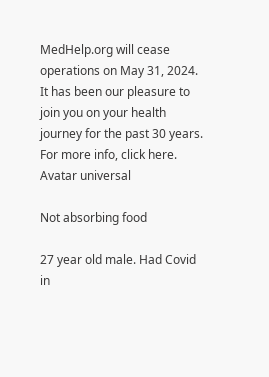MedHelp.org will cease operations on May 31, 2024. It has been our pleasure to join you on your health journey for the past 30 years. For more info, click here.
Avatar universal

Not absorbing food

27 year old male. Had Covid in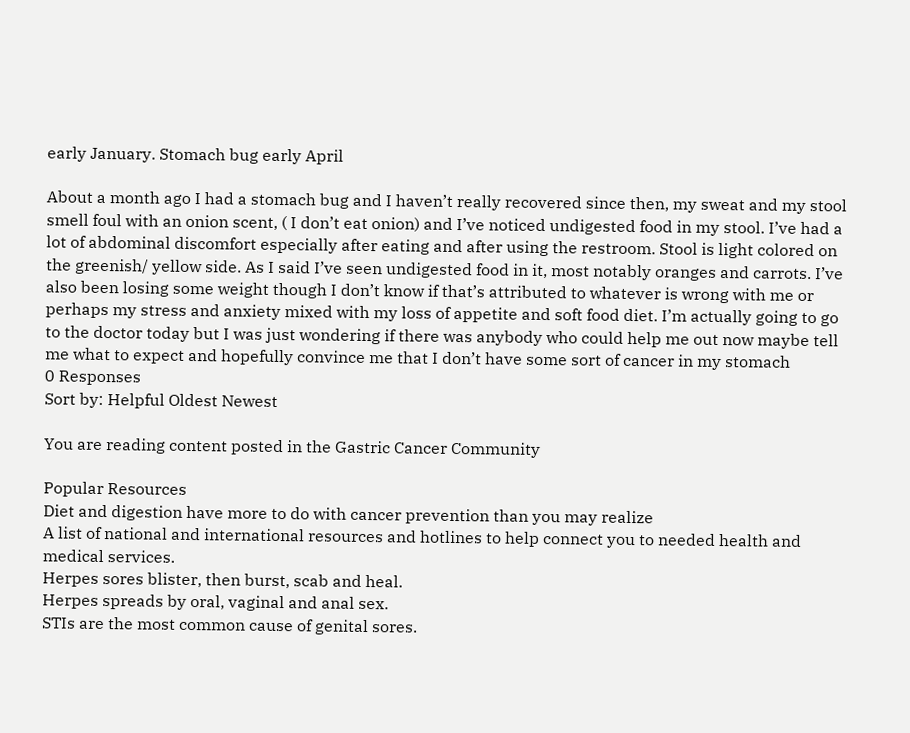early January. Stomach bug early April

About a month ago I had a stomach bug and I haven’t really recovered since then, my sweat and my stool smell foul with an onion scent, ( I don’t eat onion) and I’ve noticed undigested food in my stool. I’ve had a lot of abdominal discomfort especially after eating and after using the restroom. Stool is light colored on the greenish/ yellow side. As I said I’ve seen undigested food in it, most notably oranges and carrots. I’ve also been losing some weight though I don’t know if that’s attributed to whatever is wrong with me or perhaps my stress and anxiety mixed with my loss of appetite and soft food diet. I’m actually going to go to the doctor today but I was just wondering if there was anybody who could help me out now maybe tell me what to expect and hopefully convince me that I don’t have some sort of cancer in my stomach
0 Responses
Sort by: Helpful Oldest Newest

You are reading content posted in the Gastric Cancer Community

Popular Resources
Diet and digestion have more to do with cancer prevention than you may realize
A list of national and international resources and hotlines to help connect you to needed health and medical services.
Herpes sores blister, then burst, scab and heal.
Herpes spreads by oral, vaginal and anal sex.
STIs are the most common cause of genital sores.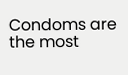Condoms are the most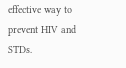effective way to prevent HIV and STDs.